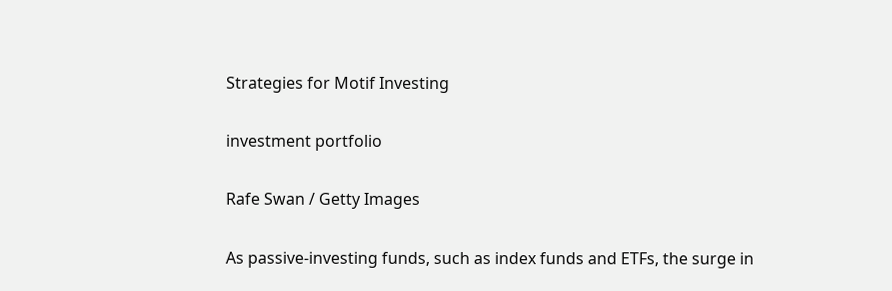Strategies for Motif Investing

investment portfolio

Rafe Swan / Getty Images

As passive-investing funds, such as index funds and ETFs, the surge in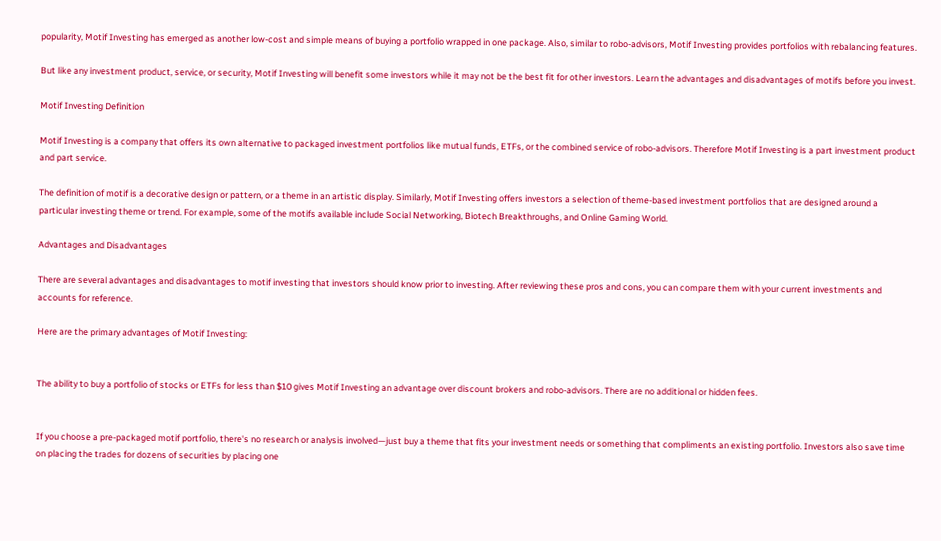popularity, Motif Investing has emerged as another low-cost and simple means of buying a portfolio wrapped in one package. Also, similar to robo-advisors, Motif Investing provides portfolios with rebalancing features.

But like any investment product, service, or security, Motif Investing will benefit some investors while it may not be the best fit for other investors. Learn the advantages and disadvantages of motifs before you invest.

Motif Investing Definition

Motif Investing is a company that offers its own alternative to packaged investment portfolios like mutual funds, ETFs, or the combined service of robo-advisors. Therefore Motif Investing is a part investment product and part service.

The definition of motif is a decorative design or pattern, or a theme in an artistic display. Similarly, Motif Investing offers investors a selection of theme-based investment portfolios that are designed around a particular investing theme or trend. For example, some of the motifs available include Social Networking, Biotech Breakthroughs, and Online Gaming World.

Advantages and Disadvantages

There are several advantages and disadvantages to motif investing that investors should know prior to investing. After reviewing these pros and cons, you can compare them with your current investments and accounts for reference.

Here are the primary advantages of Motif Investing:


The ability to buy a portfolio of stocks or ETFs for less than $10 gives Motif Investing an advantage over discount brokers and robo-advisors. There are no additional or hidden fees.


If you choose a pre-packaged motif portfolio, there's no research or analysis involved—just buy a theme that fits your investment needs or something that compliments an existing portfolio. Investors also save time on placing the trades for dozens of securities by placing one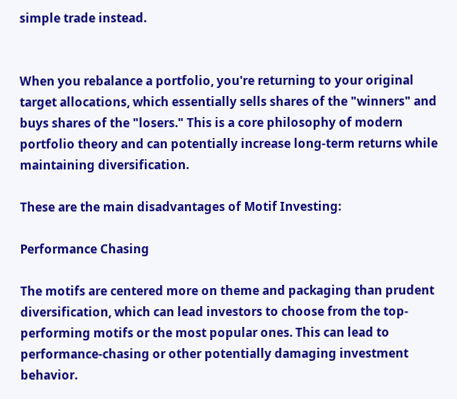simple trade instead.


When you rebalance a portfolio, you're returning to your original target allocations, which essentially sells shares of the "winners" and buys shares of the "losers." This is a core philosophy of modern portfolio theory and can potentially increase long-term returns while maintaining diversification.

These are the main disadvantages of Motif Investing:

Performance Chasing

The motifs are centered more on theme and packaging than prudent diversification, which can lead investors to choose from the top-performing motifs or the most popular ones. This can lead to performance-chasing or other potentially damaging investment behavior.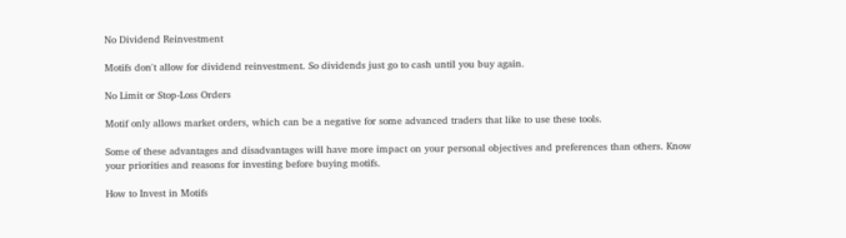No Dividend Reinvestment

Motifs don't allow for dividend reinvestment. So dividends just go to cash until you buy again.

No Limit or Stop-Loss Orders

Motif only allows market orders, which can be a negative for some advanced traders that like to use these tools.

Some of these advantages and disadvantages will have more impact on your personal objectives and preferences than others. Know your priorities and reasons for investing before buying motifs.

How to Invest in Motifs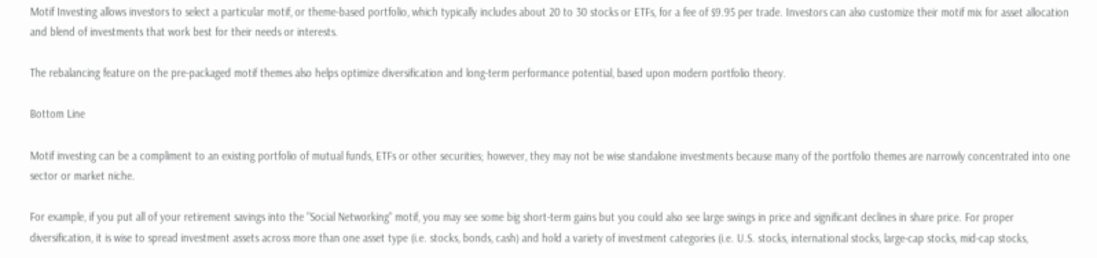Motif Investing allows investors to select a particular motif, or theme-based portfolio, which typically includes about 20 to 30 stocks or ETFs, for a fee of $9.95 per trade. Investors can also customize their motif mix for asset allocation and blend of investments that work best for their needs or interests.

The rebalancing feature on the pre-packaged motif themes also helps optimize diversification and long-term performance potential, based upon modern portfolio theory.

Bottom Line

Motif investing can be a compliment to an existing portfolio of mutual funds, ETFs or other securities; however, they may not be wise standalone investments because many of the portfolio themes are narrowly concentrated into one sector or market niche.

For example, if you put all of your retirement savings into the "Social Networking" motif, you may see some big short-term gains but you could also see large swings in price and significant declines in share price. For proper diversification, it is wise to spread investment assets across more than one asset type (i.e. stocks, bonds, cash) and hold a variety of investment categories (i.e. U.S. stocks, international stocks, large-cap stocks, mid-cap stocks,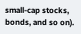small-cap stocks, bonds, and so on).